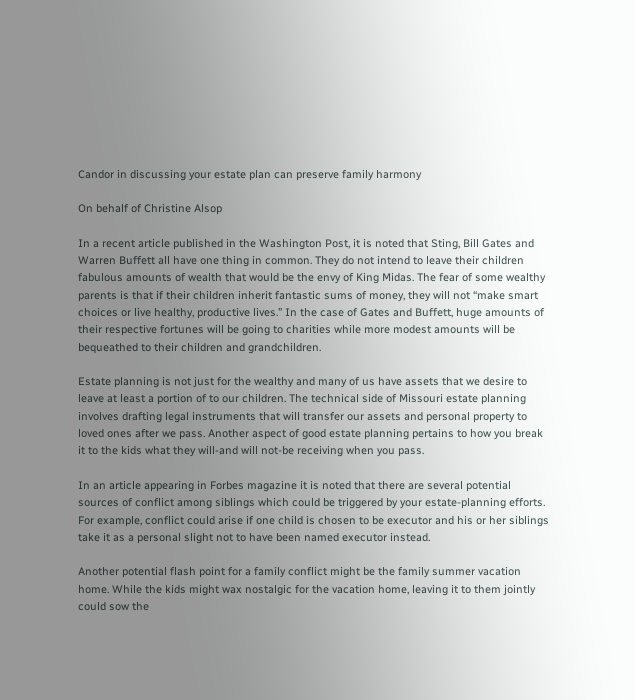Candor in discussing your estate plan can preserve family harmony

On behalf of Christine Alsop

In a recent article published in the Washington Post, it is noted that Sting, Bill Gates and Warren Buffett all have one thing in common. They do not intend to leave their children fabulous amounts of wealth that would be the envy of King Midas. The fear of some wealthy parents is that if their children inherit fantastic sums of money, they will not “make smart choices or live healthy, productive lives.” In the case of Gates and Buffett, huge amounts of their respective fortunes will be going to charities while more modest amounts will be bequeathed to their children and grandchildren.

Estate planning is not just for the wealthy and many of us have assets that we desire to leave at least a portion of to our children. The technical side of Missouri estate planning involves drafting legal instruments that will transfer our assets and personal property to loved ones after we pass. Another aspect of good estate planning pertains to how you break it to the kids what they will-and will not-be receiving when you pass.

In an article appearing in Forbes magazine it is noted that there are several potential sources of conflict among siblings which could be triggered by your estate-planning efforts. For example, conflict could arise if one child is chosen to be executor and his or her siblings take it as a personal slight not to have been named executor instead.

Another potential flash point for a family conflict might be the family summer vacation home. While the kids might wax nostalgic for the vacation home, leaving it to them jointly could sow the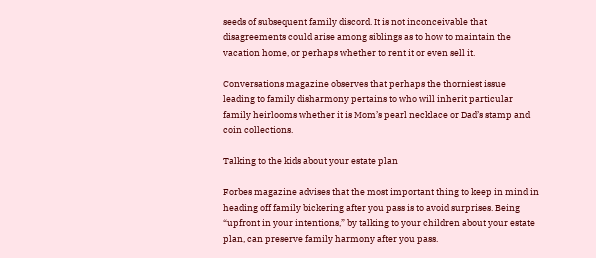seeds of subsequent family discord. It is not inconceivable that disagreements could arise among siblings as to how to maintain the vacation home, or perhaps whether to rent it or even sell it.

Conversations magazine observes that perhaps the thorniest issue leading to family disharmony pertains to who will inherit particular family heirlooms whether it is Mom’s pearl necklace or Dad’s stamp and coin collections.

Talking to the kids about your estate plan

Forbes magazine advises that the most important thing to keep in mind in heading off family bickering after you pass is to avoid surprises. Being “upfront in your intentions,” by talking to your children about your estate plan, can preserve family harmony after you pass.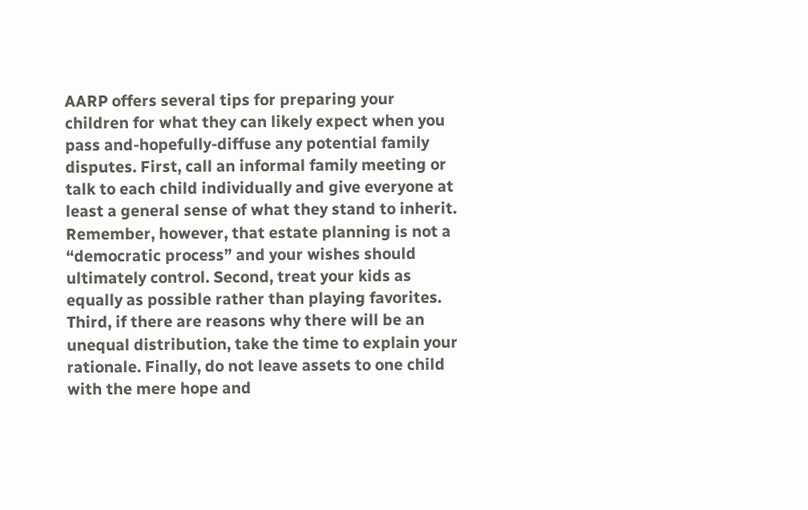AARP offers several tips for preparing your children for what they can likely expect when you pass and-hopefully-diffuse any potential family disputes. First, call an informal family meeting or talk to each child individually and give everyone at least a general sense of what they stand to inherit. Remember, however, that estate planning is not a “democratic process” and your wishes should ultimately control. Second, treat your kids as equally as possible rather than playing favorites. Third, if there are reasons why there will be an unequal distribution, take the time to explain your rationale. Finally, do not leave assets to one child with the mere hope and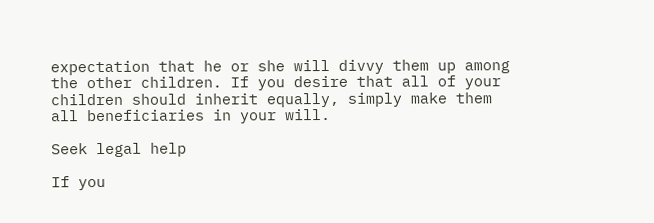expectation that he or she will divvy them up among the other children. If you desire that all of your children should inherit equally, simply make them all beneficiaries in your will.

Seek legal help

If you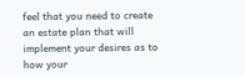feel that you need to create an estate plan that will implement your desires as to how your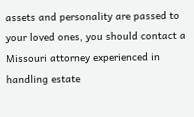assets and personality are passed to your loved ones, you should contact a Missouri attorney experienced in handling estate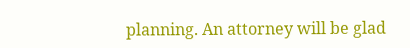planning. An attorney will be glad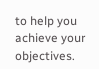to help you achieve your objectives.